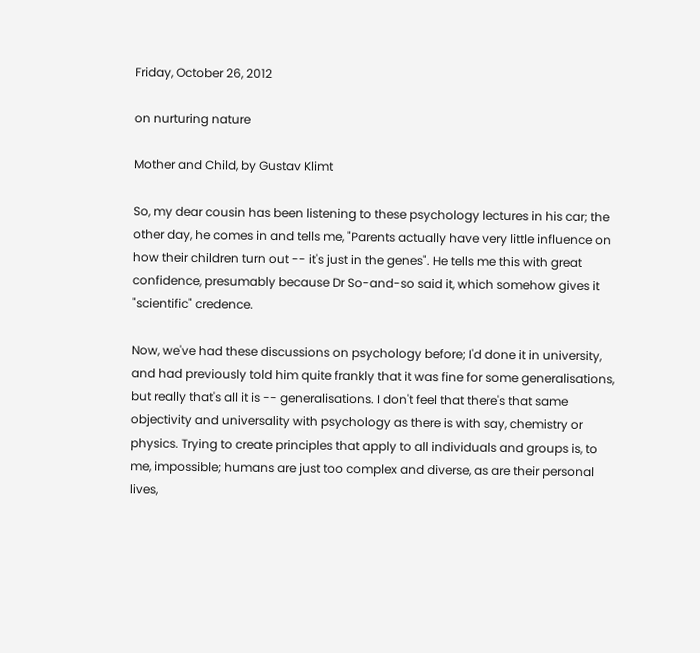Friday, October 26, 2012

on nurturing nature

Mother and Child, by Gustav Klimt

So, my dear cousin has been listening to these psychology lectures in his car; the other day, he comes in and tells me, "Parents actually have very little influence on how their children turn out -- it's just in the genes". He tells me this with great confidence, presumably because Dr So-and-so said it, which somehow gives it "scientific" credence.

Now, we've had these discussions on psychology before; I'd done it in university, and had previously told him quite frankly that it was fine for some generalisations, but really that's all it is -- generalisations. I don't feel that there's that same objectivity and universality with psychology as there is with say, chemistry or physics. Trying to create principles that apply to all individuals and groups is, to me, impossible; humans are just too complex and diverse, as are their personal lives,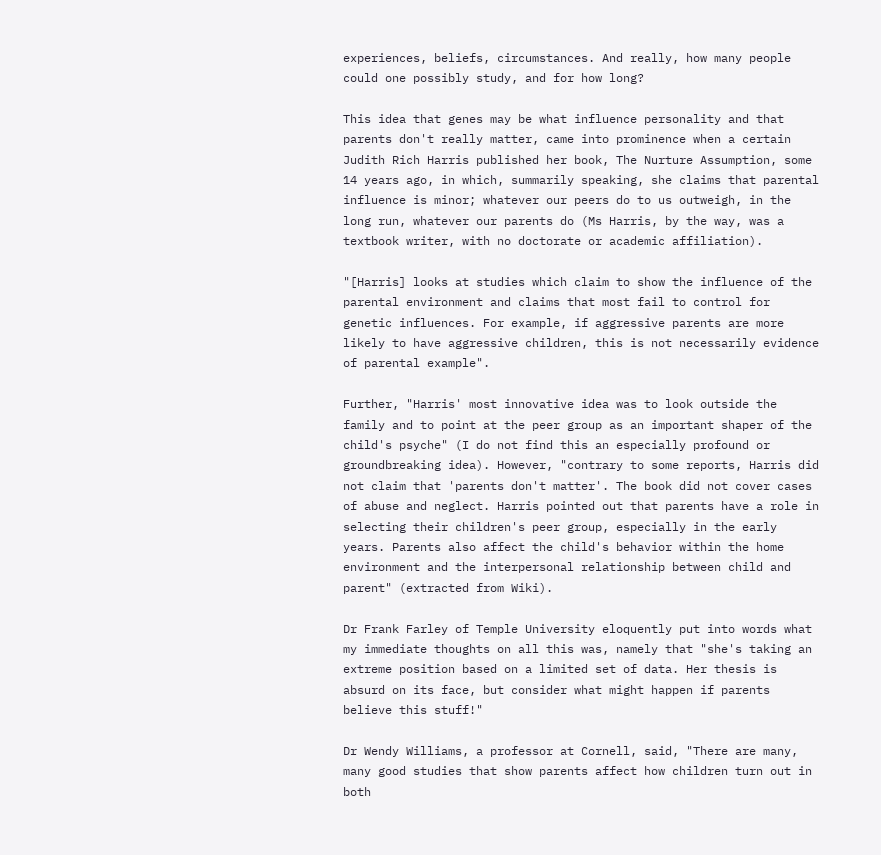experiences, beliefs, circumstances. And really, how many people could one possibly study, and for how long?

This idea that genes may be what influence personality and that parents don't really matter, came into prominence when a certain Judith Rich Harris published her book, The Nurture Assumption, some 14 years ago, in which, summarily speaking, she claims that parental influence is minor; whatever our peers do to us outweigh, in the long run, whatever our parents do (Ms Harris, by the way, was a textbook writer, with no doctorate or academic affiliation).

"[Harris] looks at studies which claim to show the influence of the parental environment and claims that most fail to control for genetic influences. For example, if aggressive parents are more likely to have aggressive children, this is not necessarily evidence of parental example".

Further, "Harris' most innovative idea was to look outside the family and to point at the peer group as an important shaper of the child's psyche" (I do not find this an especially profound or groundbreaking idea). However, "contrary to some reports, Harris did not claim that 'parents don't matter'. The book did not cover cases of abuse and neglect. Harris pointed out that parents have a role in selecting their children's peer group, especially in the early years. Parents also affect the child's behavior within the home environment and the interpersonal relationship between child and parent" (extracted from Wiki).

Dr Frank Farley of Temple University eloquently put into words what my immediate thoughts on all this was, namely that "she's taking an extreme position based on a limited set of data. Her thesis is absurd on its face, but consider what might happen if parents believe this stuff!"

Dr Wendy Williams, a professor at Cornell, said, "There are many, many good studies that show parents affect how children turn out in both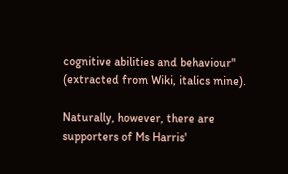cognitive abilities and behaviour" (extracted from Wiki, italics mine).

Naturally, however, there are supporters of Ms Harris'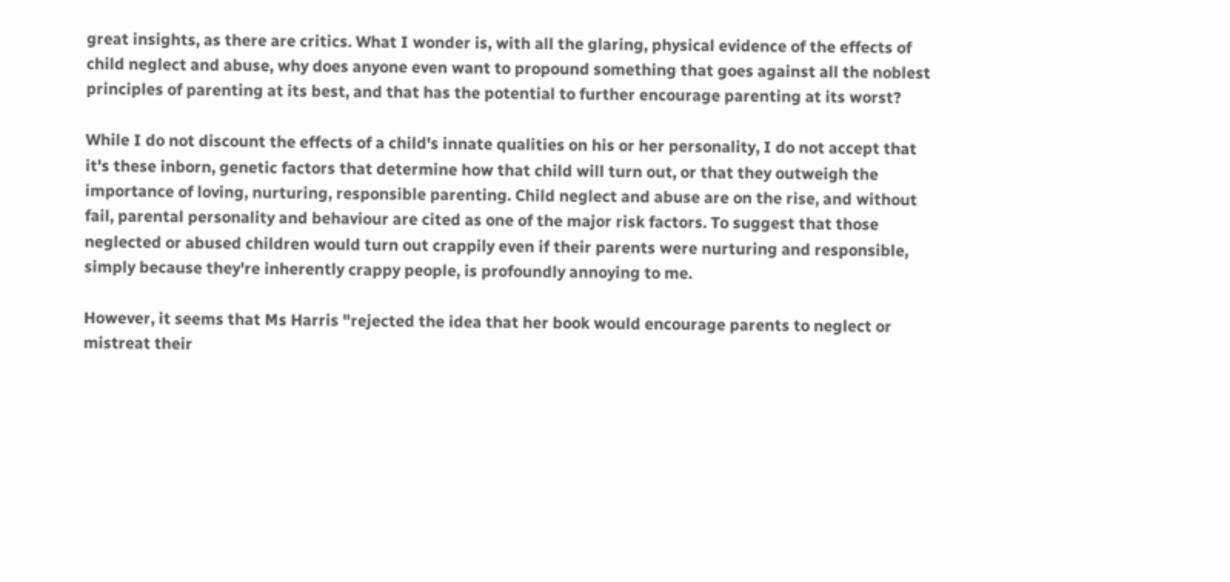great insights, as there are critics. What I wonder is, with all the glaring, physical evidence of the effects of child neglect and abuse, why does anyone even want to propound something that goes against all the noblest principles of parenting at its best, and that has the potential to further encourage parenting at its worst?

While I do not discount the effects of a child's innate qualities on his or her personality, I do not accept that it's these inborn, genetic factors that determine how that child will turn out, or that they outweigh the importance of loving, nurturing, responsible parenting. Child neglect and abuse are on the rise, and without fail, parental personality and behaviour are cited as one of the major risk factors. To suggest that those neglected or abused children would turn out crappily even if their parents were nurturing and responsible, simply because they're inherently crappy people, is profoundly annoying to me.

However, it seems that Ms Harris "rejected the idea that her book would encourage parents to neglect or mistreat their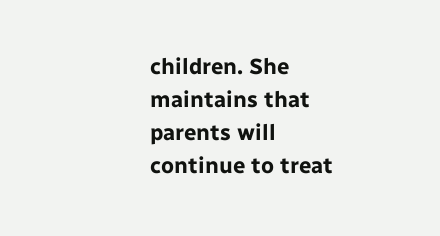children. She maintains that parents will continue to treat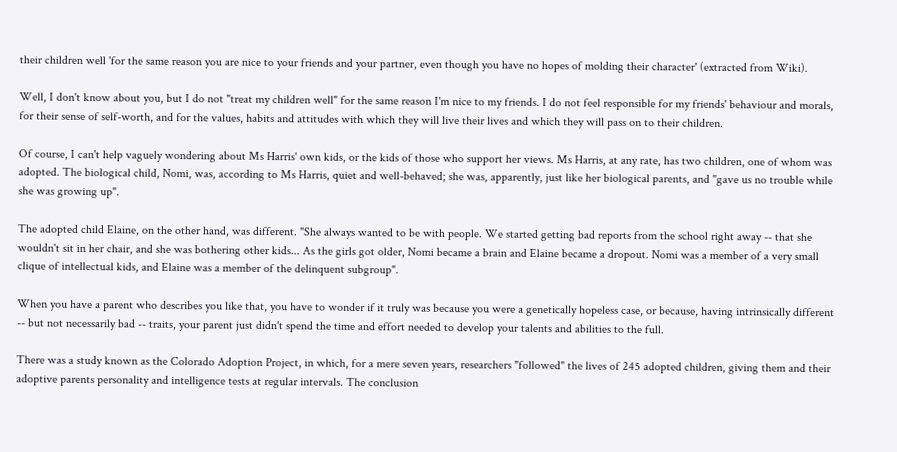their children well 'for the same reason you are nice to your friends and your partner, even though you have no hopes of molding their character' (extracted from Wiki).

Well, I don't know about you, but I do not "treat my children well" for the same reason I'm nice to my friends. I do not feel responsible for my friends' behaviour and morals, for their sense of self-worth, and for the values, habits and attitudes with which they will live their lives and which they will pass on to their children.

Of course, I can't help vaguely wondering about Ms Harris' own kids, or the kids of those who support her views. Ms Harris, at any rate, has two children, one of whom was adopted. The biological child, Nomi, was, according to Ms Harris, quiet and well-behaved; she was, apparently, just like her biological parents, and "gave us no trouble while she was growing up".

The adopted child Elaine, on the other hand, was different. "She always wanted to be with people. We started getting bad reports from the school right away -- that she wouldn't sit in her chair, and she was bothering other kids... As the girls got older, Nomi became a brain and Elaine became a dropout. Nomi was a member of a very small clique of intellectual kids, and Elaine was a member of the delinquent subgroup".

When you have a parent who describes you like that, you have to wonder if it truly was because you were a genetically hopeless case, or because, having intrinsically different -- but not necessarily bad -- traits, your parent just didn't spend the time and effort needed to develop your talents and abilities to the full.

There was a study known as the Colorado Adoption Project, in which, for a mere seven years, researchers "followed" the lives of 245 adopted children, giving them and their adoptive parents personality and intelligence tests at regular intervals. The conclusion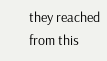they reached from this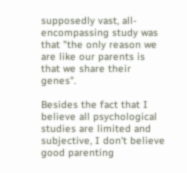supposedly vast, all-encompassing study was that "the only reason we are like our parents is that we share their genes".

Besides the fact that I believe all psychological studies are limited and subjective, I don't believe good parenting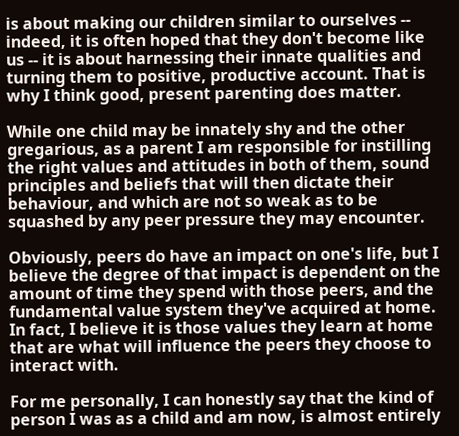is about making our children similar to ourselves -- indeed, it is often hoped that they don't become like us -- it is about harnessing their innate qualities and turning them to positive, productive account. That is why I think good, present parenting does matter.

While one child may be innately shy and the other gregarious, as a parent I am responsible for instilling the right values and attitudes in both of them, sound principles and beliefs that will then dictate their behaviour, and which are not so weak as to be squashed by any peer pressure they may encounter.

Obviously, peers do have an impact on one's life, but I believe the degree of that impact is dependent on the amount of time they spend with those peers, and the fundamental value system they've acquired at home. In fact, I believe it is those values they learn at home that are what will influence the peers they choose to interact with.

For me personally, I can honestly say that the kind of person I was as a child and am now, is almost entirely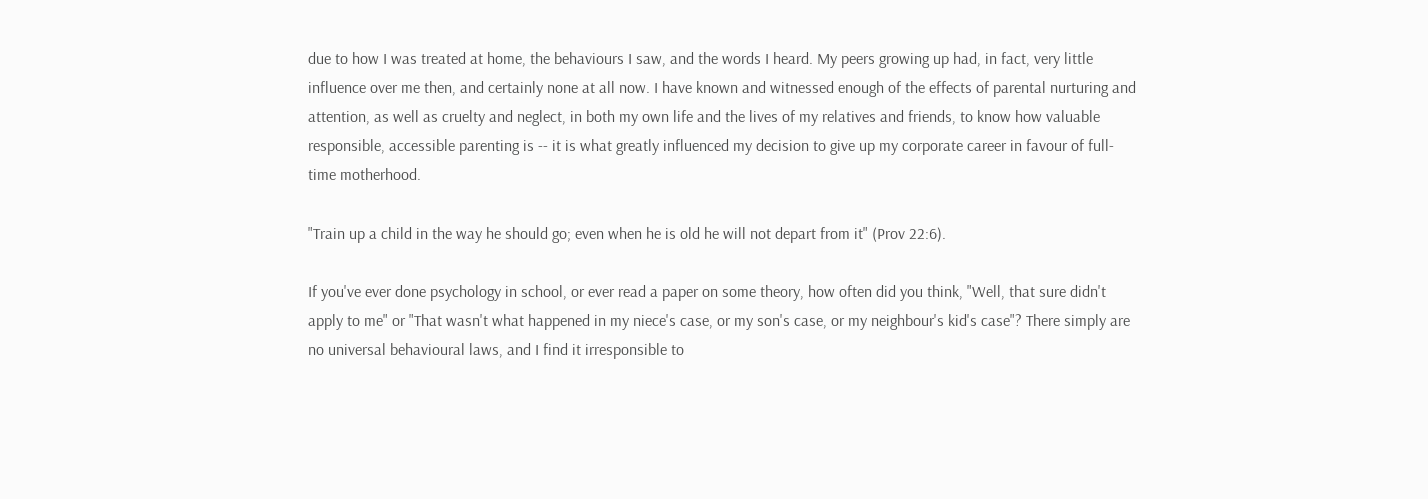due to how I was treated at home, the behaviours I saw, and the words I heard. My peers growing up had, in fact, very little influence over me then, and certainly none at all now. I have known and witnessed enough of the effects of parental nurturing and attention, as well as cruelty and neglect, in both my own life and the lives of my relatives and friends, to know how valuable responsible, accessible parenting is -- it is what greatly influenced my decision to give up my corporate career in favour of full-time motherhood.

"Train up a child in the way he should go; even when he is old he will not depart from it" (Prov 22:6).

If you've ever done psychology in school, or ever read a paper on some theory, how often did you think, "Well, that sure didn't apply to me" or "That wasn't what happened in my niece's case, or my son's case, or my neighbour's kid's case"? There simply are no universal behavioural laws, and I find it irresponsible to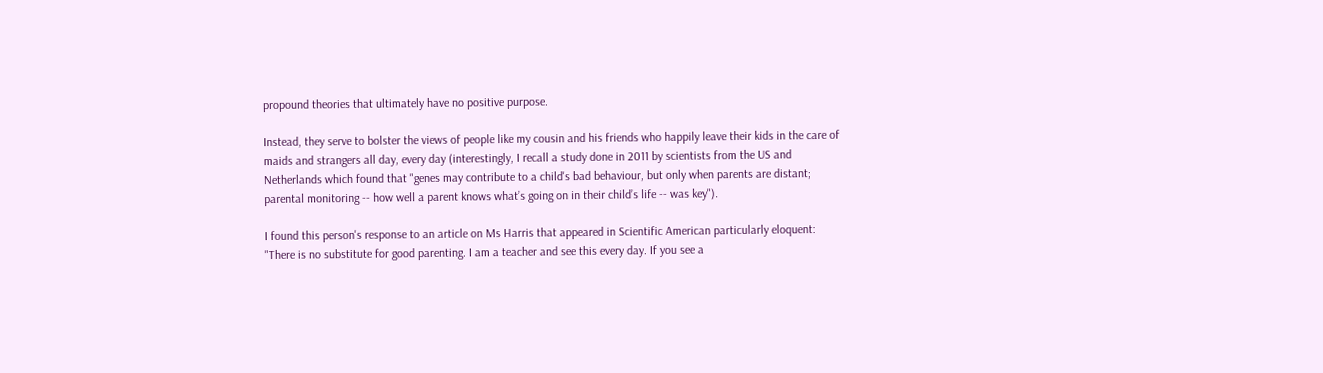propound theories that ultimately have no positive purpose.

Instead, they serve to bolster the views of people like my cousin and his friends who happily leave their kids in the care of maids and strangers all day, every day (interestingly, I recall a study done in 2011 by scientists from the US and Netherlands which found that "genes may contribute to a child's bad behaviour, but only when parents are distant; parental monitoring -- how well a parent knows what’s going on in their child’s life -- was key").

I found this person's response to an article on Ms Harris that appeared in Scientific American particularly eloquent: "There is no substitute for good parenting. I am a teacher and see this every day. If you see a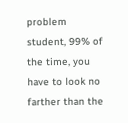problem student, 99% of the time, you have to look no farther than the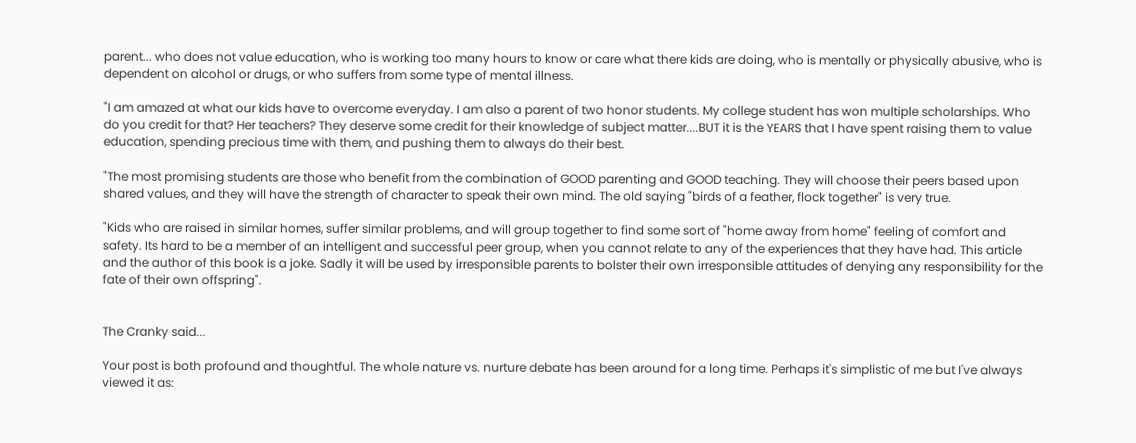parent... who does not value education, who is working too many hours to know or care what there kids are doing, who is mentally or physically abusive, who is dependent on alcohol or drugs, or who suffers from some type of mental illness.

"I am amazed at what our kids have to overcome everyday. I am also a parent of two honor students. My college student has won multiple scholarships. Who do you credit for that? Her teachers? They deserve some credit for their knowledge of subject matter....BUT it is the YEARS that I have spent raising them to value education, spending precious time with them, and pushing them to always do their best.

"The most promising students are those who benefit from the combination of GOOD parenting and GOOD teaching. They will choose their peers based upon shared values, and they will have the strength of character to speak their own mind. The old saying "birds of a feather, flock together" is very true.

"Kids who are raised in similar homes, suffer similar problems, and will group together to find some sort of "home away from home" feeling of comfort and safety. Its hard to be a member of an intelligent and successful peer group, when you cannot relate to any of the experiences that they have had. This article and the author of this book is a joke. Sadly it will be used by irresponsible parents to bolster their own irresponsible attitudes of denying any responsibility for the fate of their own offspring".


The Cranky said...

Your post is both profound and thoughtful. The whole nature vs. nurture debate has been around for a long time. Perhaps it's simplistic of me but I've always viewed it as: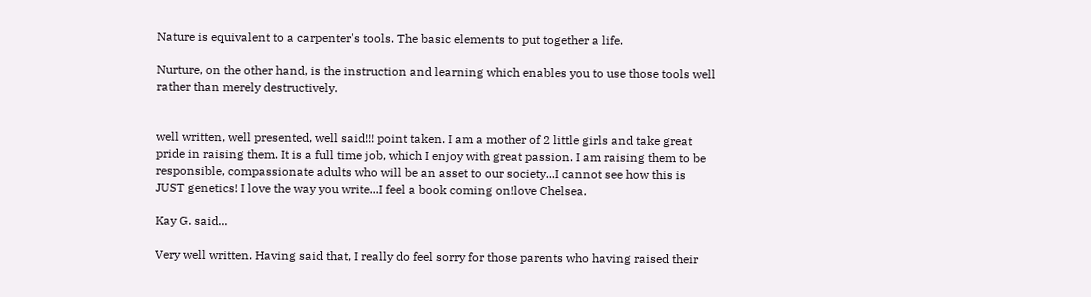Nature is equivalent to a carpenter's tools. The basic elements to put together a life.

Nurture, on the other hand, is the instruction and learning which enables you to use those tools well rather than merely destructively.


well written, well presented, well said!!! point taken. I am a mother of 2 little girls and take great pride in raising them. It is a full time job, which I enjoy with great passion. I am raising them to be responsible, compassionate adults who will be an asset to our society...I cannot see how this is JUST genetics! I love the way you write...I feel a book coming on!love Chelsea.

Kay G. said...

Very well written. Having said that, I really do feel sorry for those parents who having raised their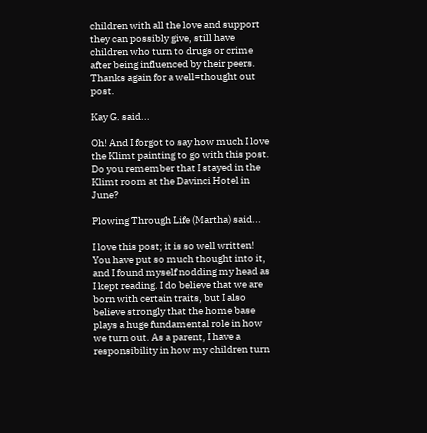children with all the love and support they can possibly give, still have children who turn to drugs or crime after being influenced by their peers.
Thanks again for a well=thought out post.

Kay G. said...

Oh! And I forgot to say how much I love the Klimt painting to go with this post. Do you remember that I stayed in the Klimt room at the Davinci Hotel in June?

Plowing Through Life (Martha) said...

I love this post; it is so well written! You have put so much thought into it, and I found myself nodding my head as I kept reading. I do believe that we are born with certain traits, but I also believe strongly that the home base plays a huge fundamental role in how we turn out. As a parent, I have a responsibility in how my children turn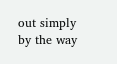out simply by the way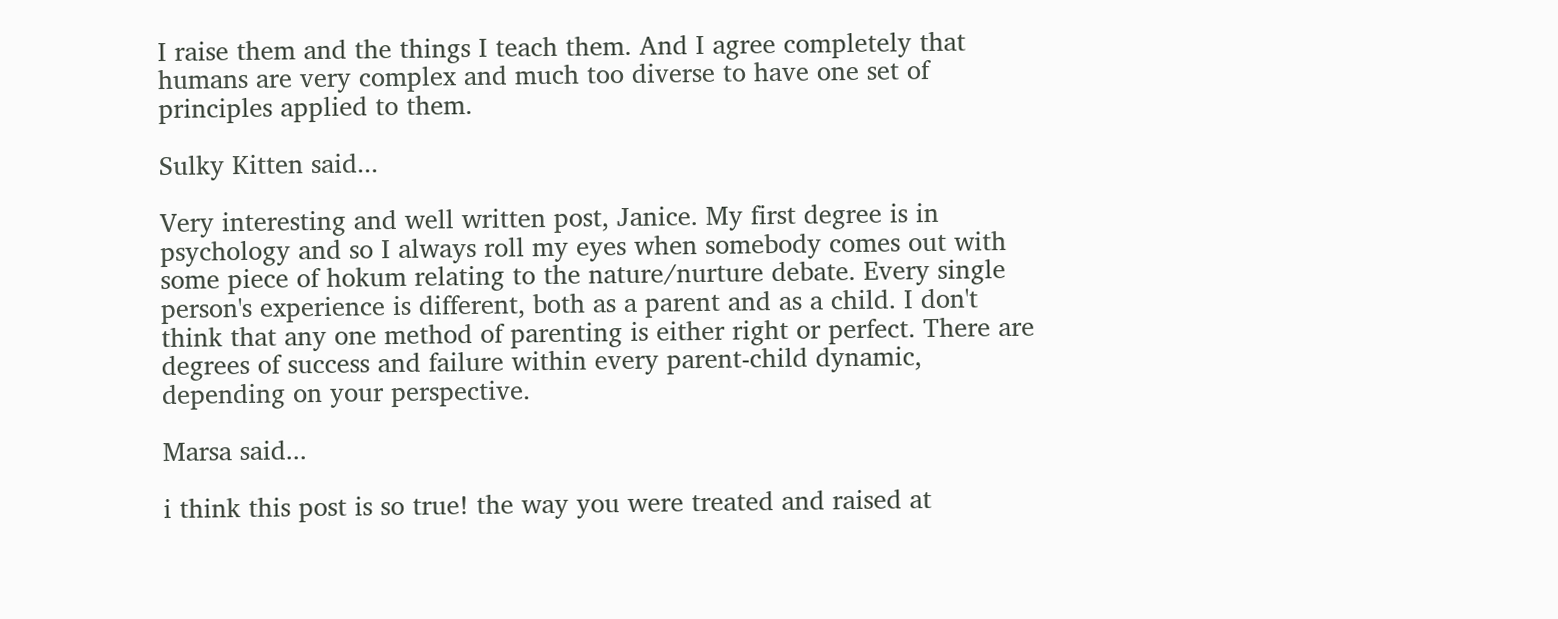I raise them and the things I teach them. And I agree completely that humans are very complex and much too diverse to have one set of principles applied to them.

Sulky Kitten said...

Very interesting and well written post, Janice. My first degree is in psychology and so I always roll my eyes when somebody comes out with some piece of hokum relating to the nature/nurture debate. Every single person's experience is different, both as a parent and as a child. I don't think that any one method of parenting is either right or perfect. There are degrees of success and failure within every parent-child dynamic, depending on your perspective.

Marsa said...

i think this post is so true! the way you were treated and raised at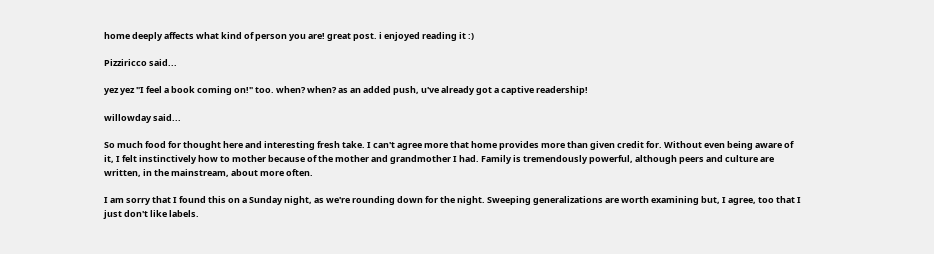home deeply affects what kind of person you are! great post. i enjoyed reading it :)

Pizziricco said...

yez yez "I feel a book coming on!" too. when? when? as an added push, u've already got a captive readership!

willowday said...

So much food for thought here and interesting fresh take. I can't agree more that home provides more than given credit for. Without even being aware of it, I felt instinctively how to mother because of the mother and grandmother I had. Family is tremendously powerful, although peers and culture are written, in the mainstream, about more often.

I am sorry that I found this on a Sunday night, as we're rounding down for the night. Sweeping generalizations are worth examining but, I agree, too that I just don't like labels.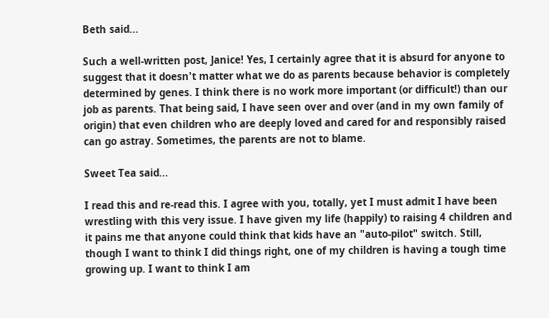Beth said...

Such a well-written post, Janice! Yes, I certainly agree that it is absurd for anyone to suggest that it doesn't matter what we do as parents because behavior is completely determined by genes. I think there is no work more important (or difficult!) than our job as parents. That being said, I have seen over and over (and in my own family of origin) that even children who are deeply loved and cared for and responsibly raised can go astray. Sometimes, the parents are not to blame.

Sweet Tea said...

I read this and re-read this. I agree with you, totally, yet I must admit I have been wrestling with this very issue. I have given my life (happily) to raising 4 children and it pains me that anyone could think that kids have an "auto-pilot" switch. Still, though I want to think I did things right, one of my children is having a tough time growing up. I want to think I am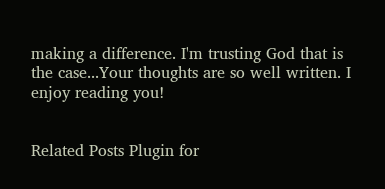making a difference. I'm trusting God that is the case...Your thoughts are so well written. I enjoy reading you!


Related Posts Plugin for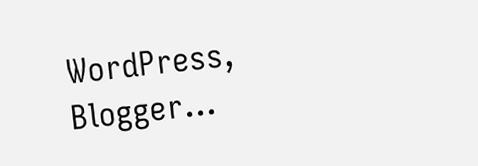WordPress, Blogger...